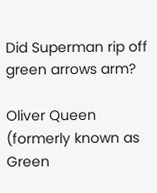Did Superman rip off green arrows arm?

Oliver Queen (formerly known as Green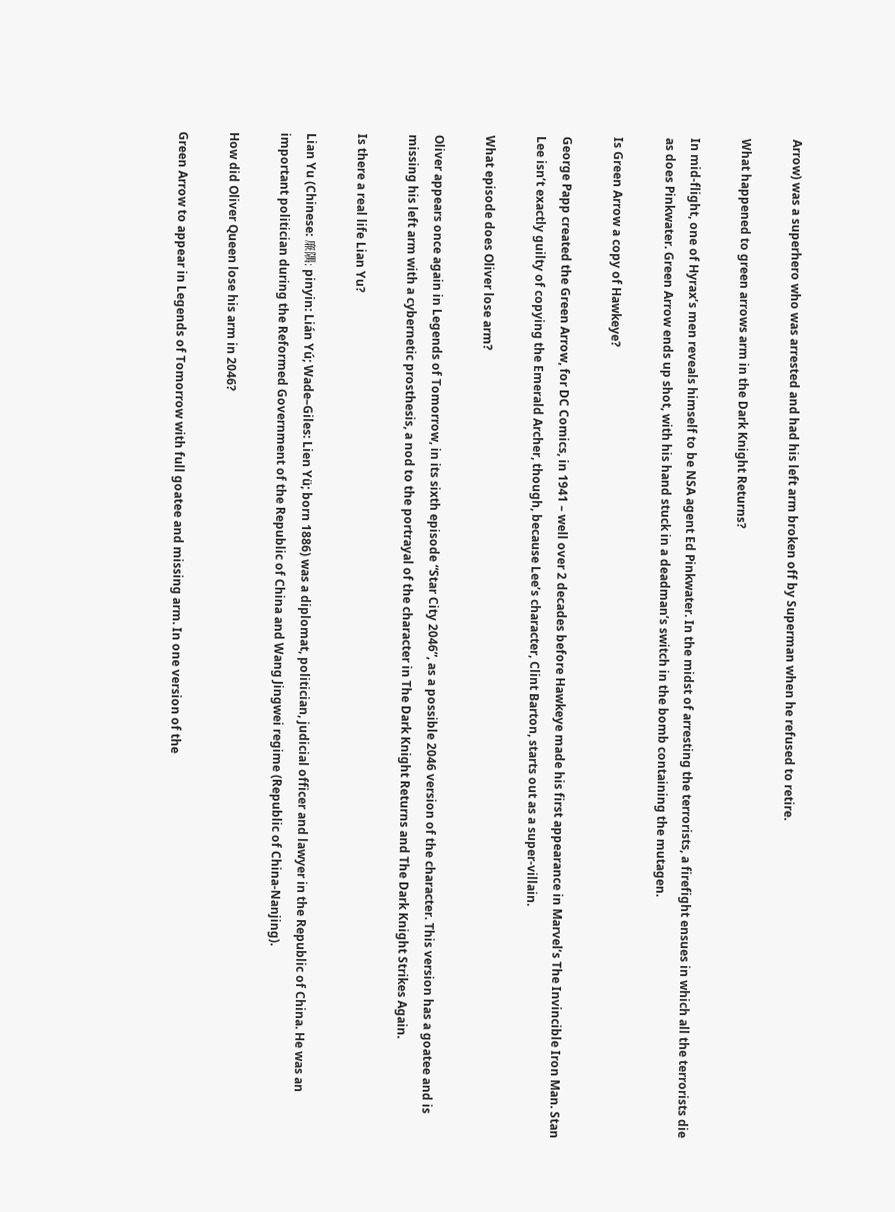Arrow) was a superhero who was arrested and had his left arm broken off by Superman when he refused to retire.

What happened to green arrows arm in the Dark Knight Returns?

In mid-flight, one of Hyrax’s men reveals himself to be NSA agent Ed Pinkwater. In the midst of arresting the terrorists, a firefight ensues in which all the terrorists die as does Pinkwater. Green Arrow ends up shot, with his hand stuck in a deadman’s switch in the bomb containing the mutagen.

Is Green Arrow a copy of Hawkeye?

George Papp created the Green Arrow, for DC Comics, in 1941 – well over 2 decades before Hawkeye made his first appearance in Marvel’s The Invincible Iron Man. Stan Lee isn’t exactly guilty of copying the Emerald Archer, though, because Lee’s character, Clint Barton, starts out as a super-villain.

What episode does Oliver lose arm?

Oliver appears once again in Legends of Tomorrow, in its sixth episode “Star City 2046”, as a possible 2046 version of the character. This version has a goatee and is missing his left arm with a cybernetic prosthesis, a nod to the portrayal of the character in The Dark Knight Returns and The Dark Knight Strikes Again.

Is there a real life Lian Yu?

Lian Yu (Chinese: 廉隅; pinyin: Lián Yú; Wade–Giles: Lien Yü; born 1886) was a diplomat, politician, judicial officer and lawyer in the Republic of China. He was an important politician during the Reformed Government of the Republic of China and Wang Jingwei regime (Republic of China-Nanjing).

How did Oliver Queen lose his arm in 2046?

Green Arrow to appear in Legends of Tomorrow with full goatee and missing arm. In one version of the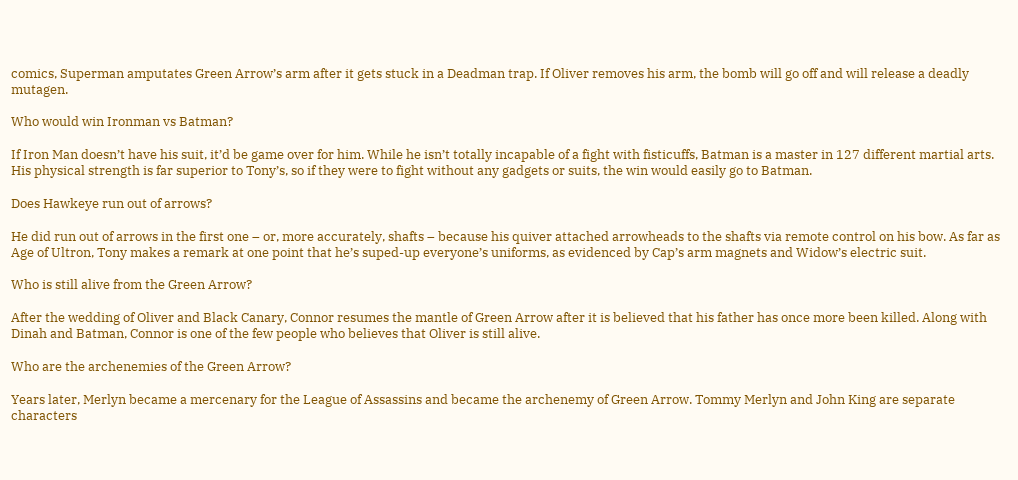comics, Superman amputates Green Arrow’s arm after it gets stuck in a Deadman trap. If Oliver removes his arm, the bomb will go off and will release a deadly mutagen.

Who would win Ironman vs Batman?

If Iron Man doesn’t have his suit, it’d be game over for him. While he isn’t totally incapable of a fight with fisticuffs, Batman is a master in 127 different martial arts. His physical strength is far superior to Tony’s, so if they were to fight without any gadgets or suits, the win would easily go to Batman.

Does Hawkeye run out of arrows?

He did run out of arrows in the first one – or, more accurately, shafts – because his quiver attached arrowheads to the shafts via remote control on his bow. As far as Age of Ultron, Tony makes a remark at one point that he’s suped-up everyone’s uniforms, as evidenced by Cap’s arm magnets and Widow’s electric suit.

Who is still alive from the Green Arrow?

After the wedding of Oliver and Black Canary, Connor resumes the mantle of Green Arrow after it is believed that his father has once more been killed. Along with Dinah and Batman, Connor is one of the few people who believes that Oliver is still alive.

Who are the archenemies of the Green Arrow?

Years later, Merlyn became a mercenary for the League of Assassins and became the archenemy of Green Arrow. Tommy Merlyn and John King are separate characters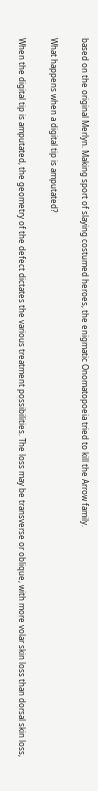based on the original Merlyn. Making sport of slaying costumed heroes, the enigmatic Onomatopoeia tried to kill the Arrow family.

What happens when a digital tip is amputated?

When the digital tip is amputated, the geometry of the defect dictates the various treatment possibilities. The loss may be transverse or oblique, with more volar skin loss than dorsal skin loss,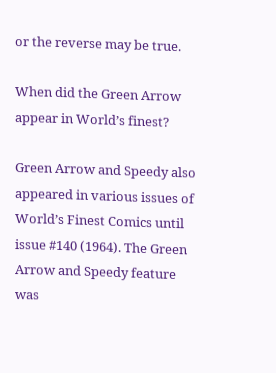or the reverse may be true.

When did the Green Arrow appear in World’s finest?

Green Arrow and Speedy also appeared in various issues of World’s Finest Comics until issue #140 (1964). The Green Arrow and Speedy feature was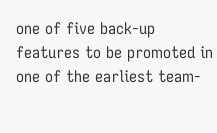one of five back-up features to be promoted in one of the earliest team-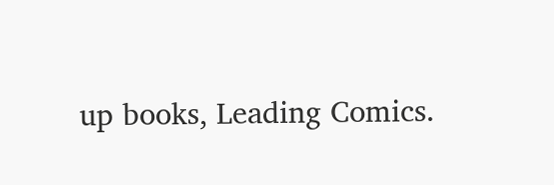up books, Leading Comics.